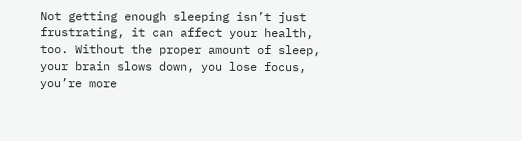Not getting enough sleeping isn’t just frustrating, it can affect your health, too. Without the proper amount of sleep, your brain slows down, you lose focus, you’re more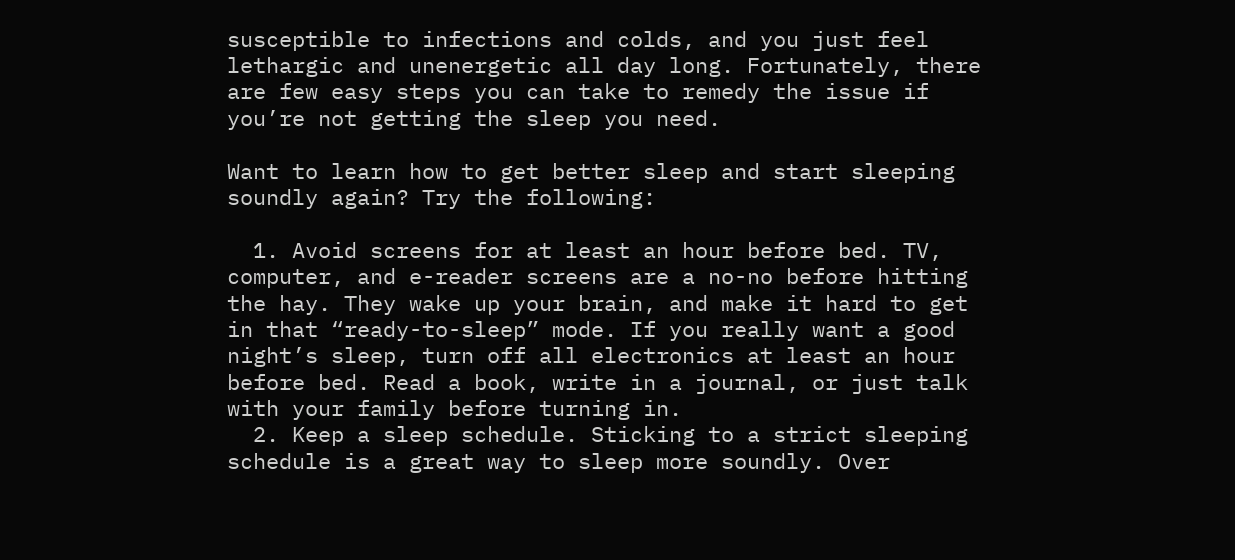susceptible to infections and colds, and you just feel lethargic and unenergetic all day long. Fortunately, there are few easy steps you can take to remedy the issue if you’re not getting the sleep you need.

Want to learn how to get better sleep and start sleeping soundly again? Try the following:

  1. Avoid screens for at least an hour before bed. TV, computer, and e-reader screens are a no-no before hitting the hay. They wake up your brain, and make it hard to get in that “ready-to-sleep” mode. If you really want a good night’s sleep, turn off all electronics at least an hour before bed. Read a book, write in a journal, or just talk with your family before turning in.
  2. Keep a sleep schedule. Sticking to a strict sleeping schedule is a great way to sleep more soundly. Over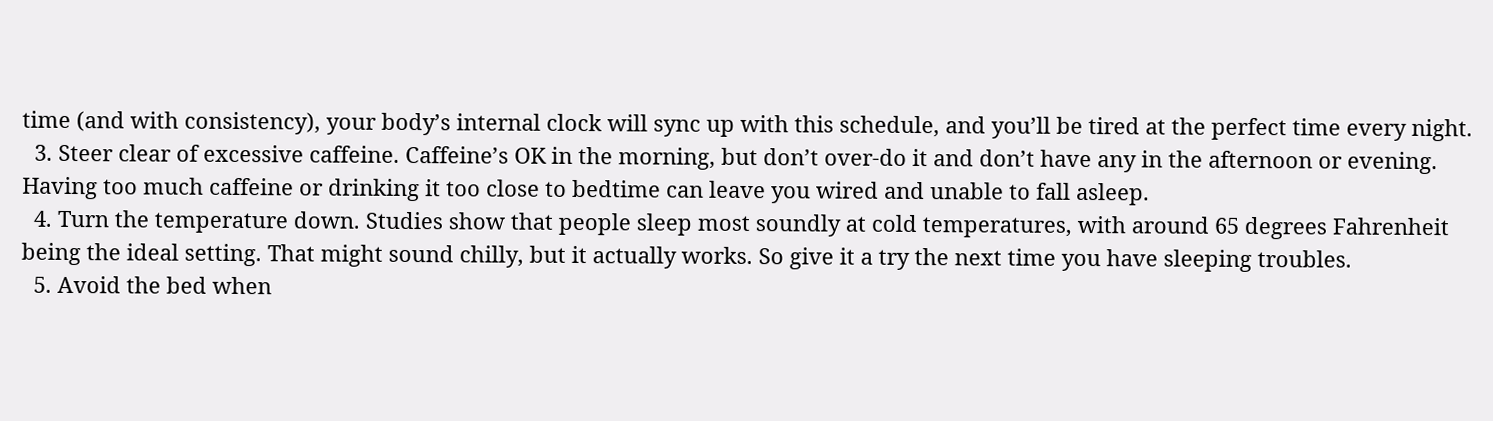time (and with consistency), your body’s internal clock will sync up with this schedule, and you’ll be tired at the perfect time every night.
  3. Steer clear of excessive caffeine. Caffeine’s OK in the morning, but don’t over-do it and don’t have any in the afternoon or evening. Having too much caffeine or drinking it too close to bedtime can leave you wired and unable to fall asleep.
  4. Turn the temperature down. Studies show that people sleep most soundly at cold temperatures, with around 65 degrees Fahrenheit being the ideal setting. That might sound chilly, but it actually works. So give it a try the next time you have sleeping troubles.
  5. Avoid the bed when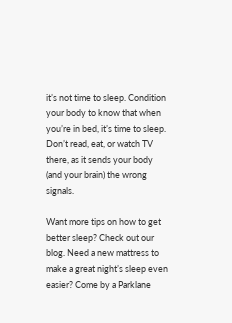it’s not time to sleep. Condition your body to know that when you’re in bed, it’s time to sleep. Don’t read, eat, or watch TV there, as it sends your body (and your brain) the wrong signals.

Want more tips on how to get better sleep? Check out our blog. Need a new mattress to make a great night’s sleep even easier? Come by a Parklane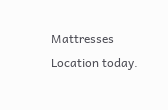Mattresses Location today.